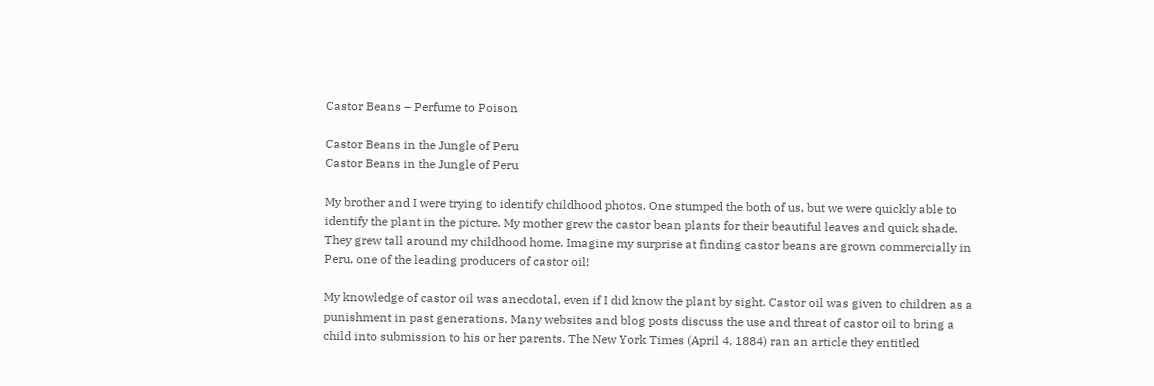Castor Beans – Perfume to Poison

Castor Beans in the Jungle of Peru
Castor Beans in the Jungle of Peru

My brother and I were trying to identify childhood photos. One stumped the both of us, but we were quickly able to identify the plant in the picture. My mother grew the castor bean plants for their beautiful leaves and quick shade. They grew tall around my childhood home. Imagine my surprise at finding castor beans are grown commercially in Peru, one of the leading producers of castor oil!

My knowledge of castor oil was anecdotal, even if I did know the plant by sight. Castor oil was given to children as a punishment in past generations. Many websites and blog posts discuss the use and threat of castor oil to bring a child into submission to his or her parents. The New York Times (April 4, 1884) ran an article they entitled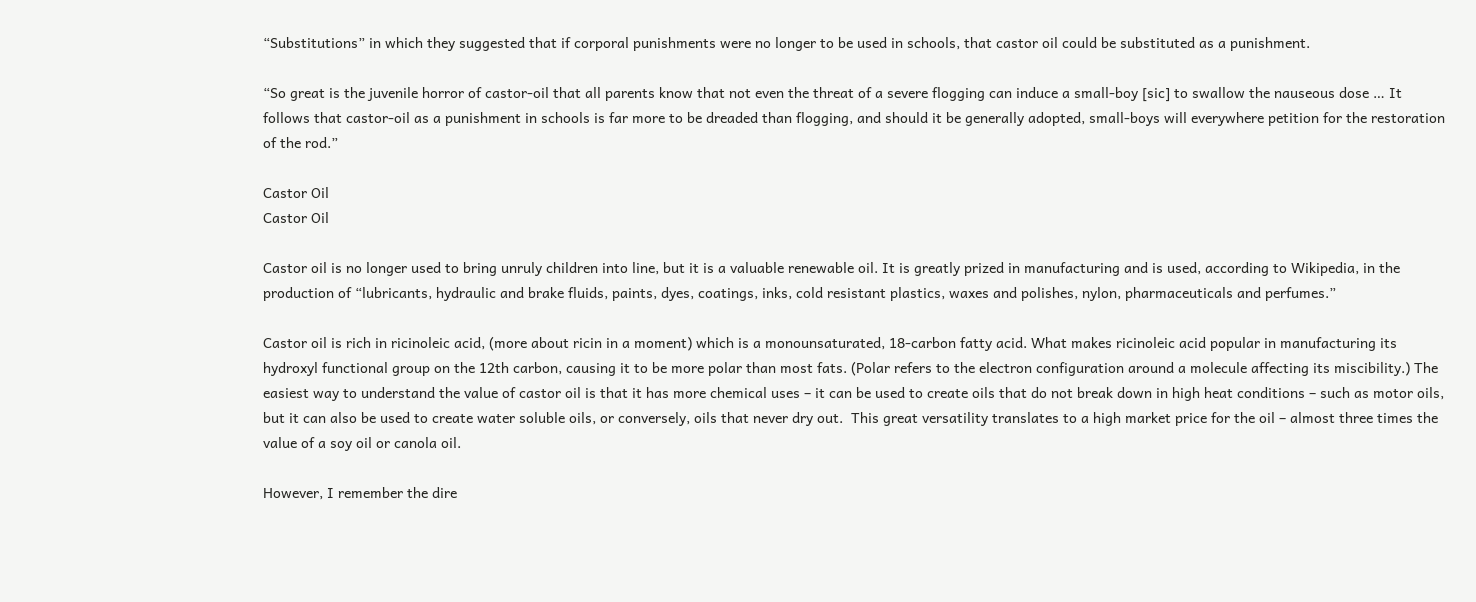“Substitutions” in which they suggested that if corporal punishments were no longer to be used in schools, that castor oil could be substituted as a punishment.

“So great is the juvenile horror of castor-oil that all parents know that not even the threat of a severe flogging can induce a small-boy [sic] to swallow the nauseous dose … It follows that castor-oil as a punishment in schools is far more to be dreaded than flogging, and should it be generally adopted, small-boys will everywhere petition for the restoration of the rod.”

Castor Oil
Castor Oil

Castor oil is no longer used to bring unruly children into line, but it is a valuable renewable oil. It is greatly prized in manufacturing and is used, according to Wikipedia, in the production of “lubricants, hydraulic and brake fluids, paints, dyes, coatings, inks, cold resistant plastics, waxes and polishes, nylon, pharmaceuticals and perfumes.”

Castor oil is rich in ricinoleic acid, (more about ricin in a moment) which is a monounsaturated, 18-carbon fatty acid. What makes ricinoleic acid popular in manufacturing its hydroxyl functional group on the 12th carbon, causing it to be more polar than most fats. (Polar refers to the electron configuration around a molecule affecting its miscibility.) The easiest way to understand the value of castor oil is that it has more chemical uses – it can be used to create oils that do not break down in high heat conditions – such as motor oils, but it can also be used to create water soluble oils, or conversely, oils that never dry out.  This great versatility translates to a high market price for the oil – almost three times the value of a soy oil or canola oil.

However, I remember the dire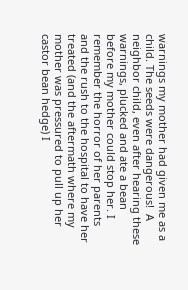warnings my mother had given me as a child. The seeds were dangerous!  A neighbor child, even after hearing these warnings, plucked and ate a bean before my mother could stop her. I remember the horror of her parents and the rush to the hospital to have her treated (and the aftermath where my mother was pressured to pull up her castor bean hedge) I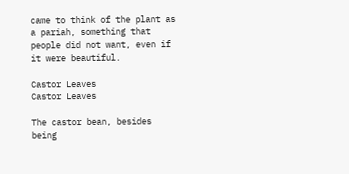came to think of the plant as a pariah, something that people did not want, even if it were beautiful.

Castor Leaves
Castor Leaves

The castor bean, besides being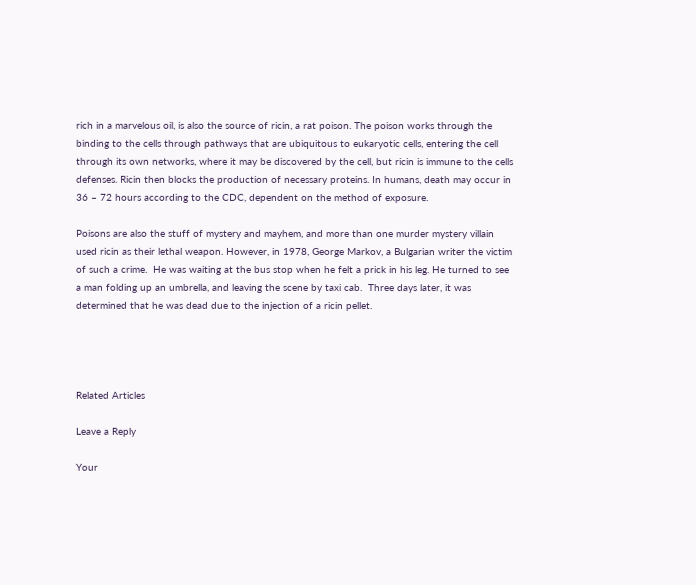rich in a marvelous oil, is also the source of ricin, a rat poison. The poison works through the binding to the cells through pathways that are ubiquitous to eukaryotic cells, entering the cell through its own networks, where it may be discovered by the cell, but ricin is immune to the cells defenses. Ricin then blocks the production of necessary proteins. In humans, death may occur in 36 – 72 hours according to the CDC, dependent on the method of exposure.

Poisons are also the stuff of mystery and mayhem, and more than one murder mystery villain used ricin as their lethal weapon. However, in 1978, George Markov, a Bulgarian writer the victim of such a crime.  He was waiting at the bus stop when he felt a prick in his leg. He turned to see a man folding up an umbrella, and leaving the scene by taxi cab.  Three days later, it was determined that he was dead due to the injection of a ricin pellet.




Related Articles

Leave a Reply

Your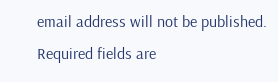email address will not be published. Required fields are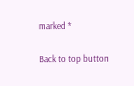marked *

Back to top button